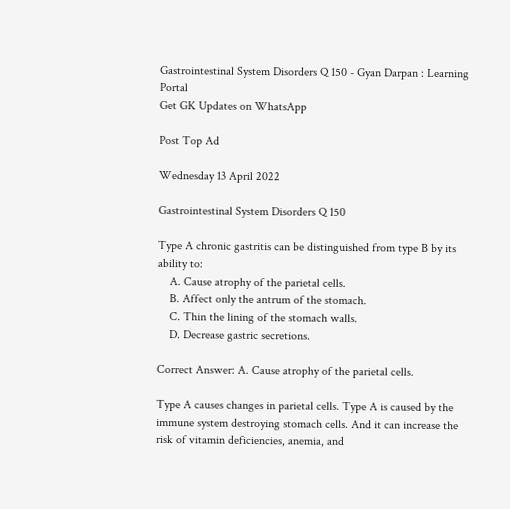Gastrointestinal System Disorders Q 150 - Gyan Darpan : Learning Portal
Get GK Updates on WhatsApp

Post Top Ad

Wednesday 13 April 2022

Gastrointestinal System Disorders Q 150

Type A chronic gastritis can be distinguished from type B by its ability to:
    A. Cause atrophy of the parietal cells.
    B. Affect only the antrum of the stomach.
    C. Thin the lining of the stomach walls.
    D. Decrease gastric secretions.

Correct Answer: A. Cause atrophy of the parietal cells.

Type A causes changes in parietal cells. Type A is caused by the immune system destroying stomach cells. And it can increase the risk of vitamin deficiencies, anemia, and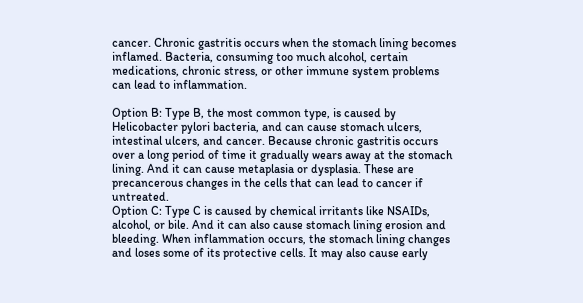cancer. Chronic gastritis occurs when the stomach lining becomes inflamed. Bacteria, consuming too much alcohol, certain medications, chronic stress, or other immune system problems can lead to inflammation.

Option B: Type B, the most common type, is caused by Helicobacter pylori bacteria, and can cause stomach ulcers, intestinal ulcers, and cancer. Because chronic gastritis occurs over a long period of time it gradually wears away at the stomach lining. And it can cause metaplasia or dysplasia. These are precancerous changes in the cells that can lead to cancer if untreated.
Option C: Type C is caused by chemical irritants like NSAIDs, alcohol, or bile. And it can also cause stomach lining erosion and bleeding. When inflammation occurs, the stomach lining changes and loses some of its protective cells. It may also cause early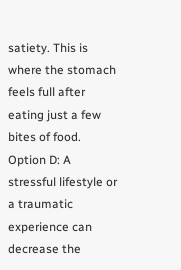satiety. This is where the stomach feels full after eating just a few bites of food.
Option D: A stressful lifestyle or a traumatic experience can decrease the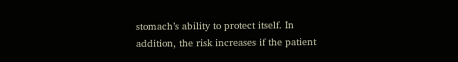stomach’s ability to protect itself. In addition, the risk increases if the patient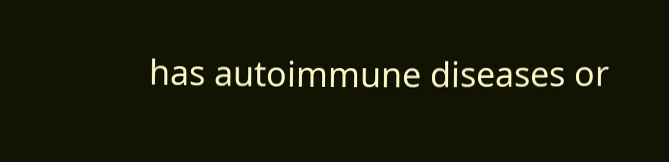has autoimmune diseases or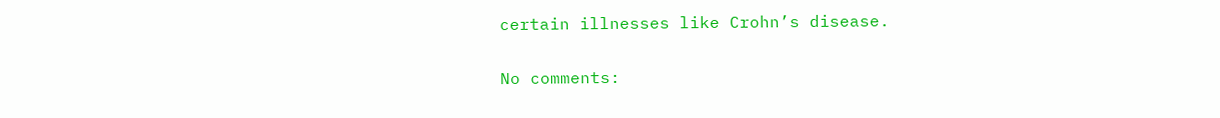certain illnesses like Crohn’s disease.

No comments: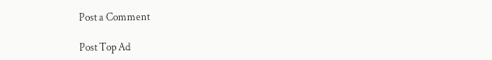Post a Comment

Post Top Ad